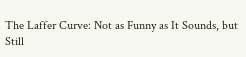The Laffer Curve: Not as Funny as It Sounds, but Still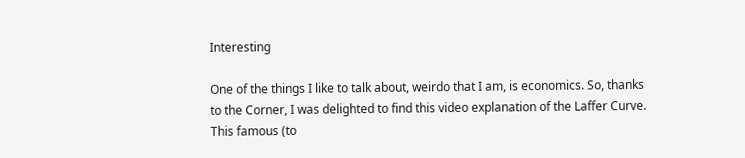Interesting

One of the things I like to talk about, weirdo that I am, is economics. So, thanks to the Corner, I was delighted to find this video explanation of the Laffer Curve. This famous (to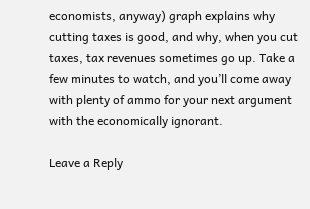economists, anyway) graph explains why cutting taxes is good, and why, when you cut taxes, tax revenues sometimes go up. Take a few minutes to watch, and you’ll come away with plenty of ammo for your next argument with the economically ignorant.

Leave a Reply